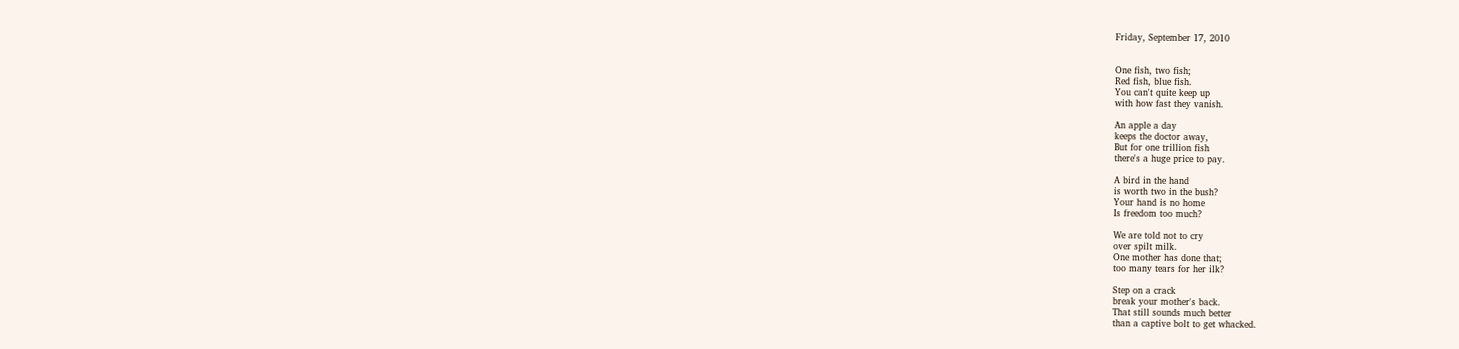Friday, September 17, 2010


One fish, two fish;
Red fish, blue fish.
You can't quite keep up
with how fast they vanish.

An apple a day
keeps the doctor away,
But for one trillion fish
there's a huge price to pay.

A bird in the hand
is worth two in the bush?
Your hand is no home
Is freedom too much?

We are told not to cry
over spilt milk.
One mother has done that;
too many tears for her ilk?

Step on a crack
break your mother's back.
That still sounds much better
than a captive bolt to get whacked.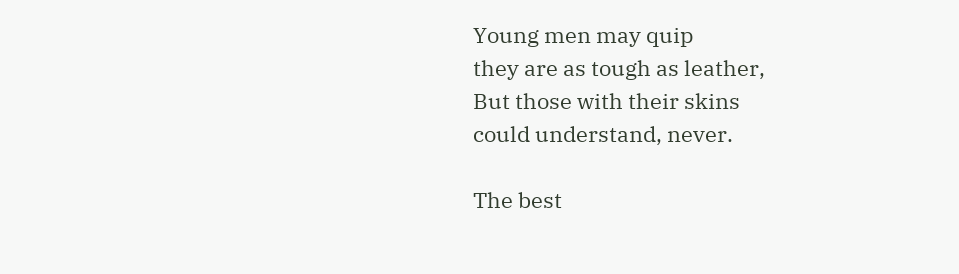Young men may quip
they are as tough as leather,
But those with their skins
could understand, never.

The best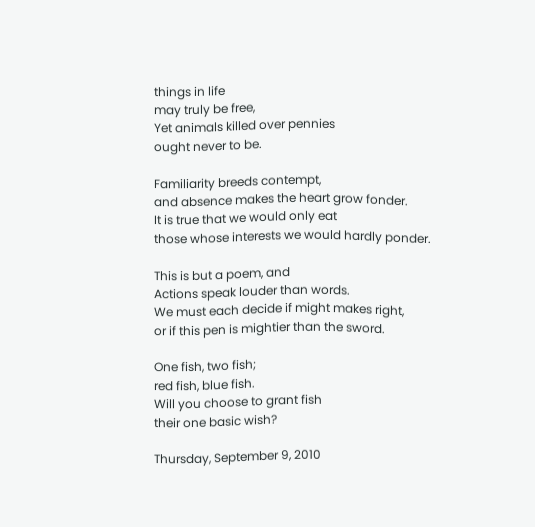things in life
may truly be free,
Yet animals killed over pennies
ought never to be.

Familiarity breeds contempt,
and absence makes the heart grow fonder.
It is true that we would only eat
those whose interests we would hardly ponder.

This is but a poem, and
Actions speak louder than words.
We must each decide if might makes right,
or if this pen is mightier than the sword.

One fish, two fish;
red fish, blue fish.
Will you choose to grant fish
their one basic wish?

Thursday, September 9, 2010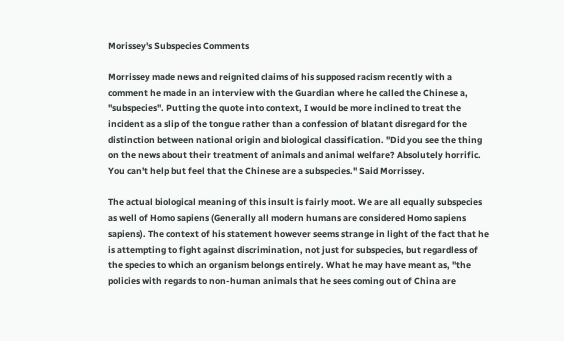Morissey's Subspecies Comments

Morrissey made news and reignited claims of his supposed racism recently with a comment he made in an interview with the Guardian where he called the Chinese a, "subspecies". Putting the quote into context, I would be more inclined to treat the incident as a slip of the tongue rather than a confession of blatant disregard for the distinction between national origin and biological classification. "Did you see the thing on the news about their treatment of animals and animal welfare? Absolutely horrific. You can't help but feel that the Chinese are a subspecies." Said Morrissey.

The actual biological meaning of this insult is fairly moot. We are all equally subspecies as well of Homo sapiens (Generally all modern humans are considered Homo sapiens sapiens). The context of his statement however seems strange in light of the fact that he is attempting to fight against discrimination, not just for subspecies, but regardless of the species to which an organism belongs entirely. What he may have meant as, "the policies with regards to non-human animals that he sees coming out of China are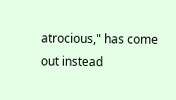atrocious," has come out instead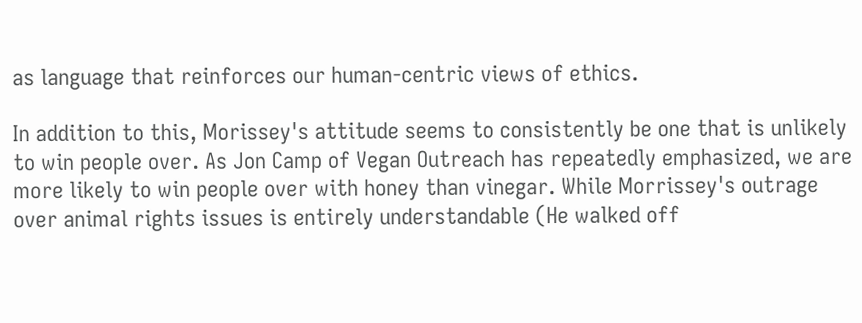as language that reinforces our human-centric views of ethics.

In addition to this, Morissey's attitude seems to consistently be one that is unlikely to win people over. As Jon Camp of Vegan Outreach has repeatedly emphasized, we are more likely to win people over with honey than vinegar. While Morrissey's outrage over animal rights issues is entirely understandable (He walked off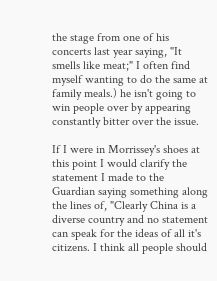the stage from one of his concerts last year saying, "It smells like meat;" I often find myself wanting to do the same at family meals.) he isn't going to win people over by appearing constantly bitter over the issue.

If I were in Morrissey's shoes at this point I would clarify the statement I made to the Guardian saying something along the lines of, "Clearly China is a diverse country and no statement can speak for the ideas of all it's citizens. I think all people should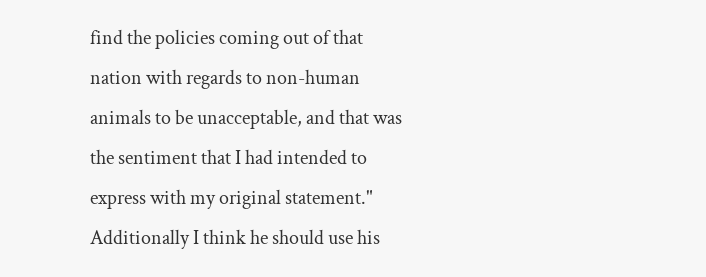find the policies coming out of that nation with regards to non-human animals to be unacceptable, and that was the sentiment that I had intended to express with my original statement." Additionally I think he should use his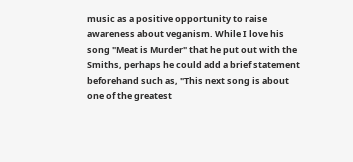music as a positive opportunity to raise awareness about veganism. While I love his song "Meat is Murder" that he put out with the Smiths, perhaps he could add a brief statement beforehand such as, "This next song is about one of the greatest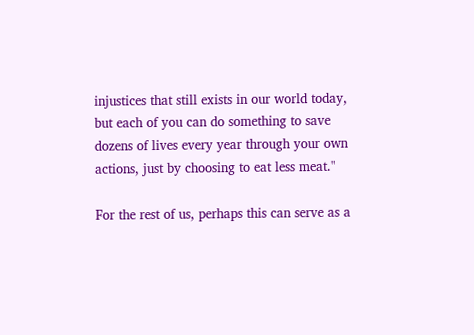injustices that still exists in our world today, but each of you can do something to save dozens of lives every year through your own actions, just by choosing to eat less meat."

For the rest of us, perhaps this can serve as a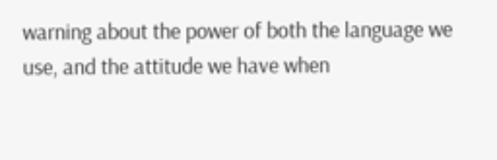warning about the power of both the language we use, and the attitude we have when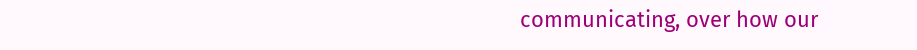communicating, over how our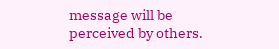message will be perceived by others.